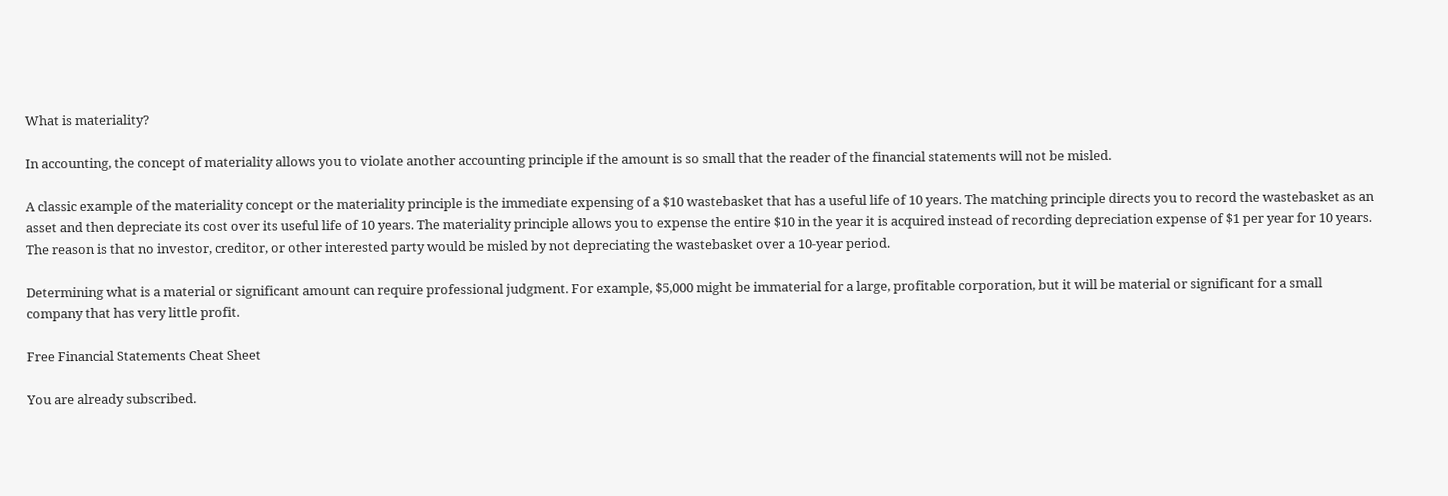What is materiality?

In accounting, the concept of materiality allows you to violate another accounting principle if the amount is so small that the reader of the financial statements will not be misled.

A classic example of the materiality concept or the materiality principle is the immediate expensing of a $10 wastebasket that has a useful life of 10 years. The matching principle directs you to record the wastebasket as an asset and then depreciate its cost over its useful life of 10 years. The materiality principle allows you to expense the entire $10 in the year it is acquired instead of recording depreciation expense of $1 per year for 10 years. The reason is that no investor, creditor, or other interested party would be misled by not depreciating the wastebasket over a 10-year period.

Determining what is a material or significant amount can require professional judgment. For example, $5,000 might be immaterial for a large, profitable corporation, but it will be material or significant for a small company that has very little profit.

Free Financial Statements Cheat Sheet

You are already subscribed.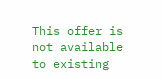This offer is not available to existing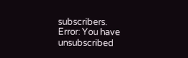subscribers.
Error: You have unsubscribed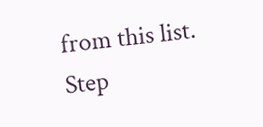from this list.
Step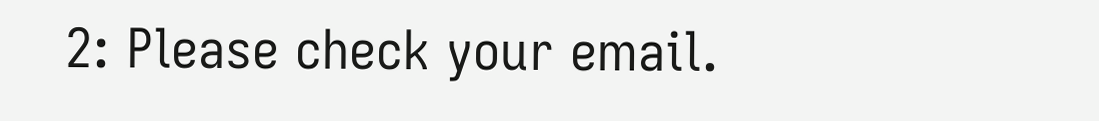2: Please check your email.